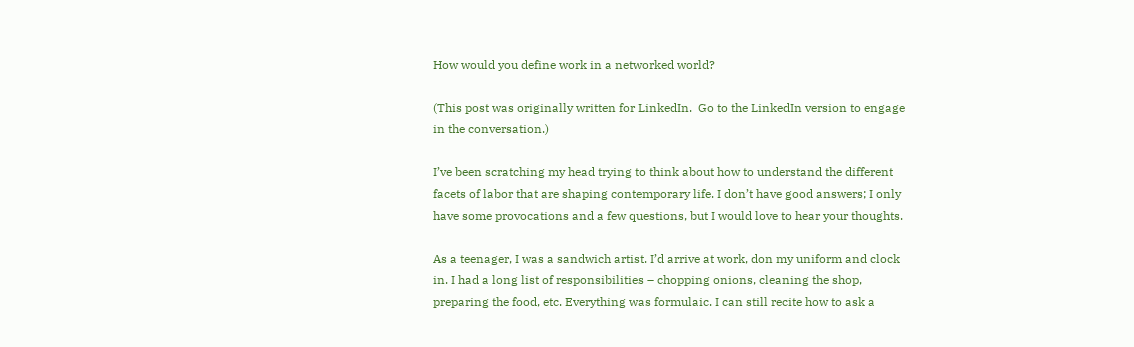How would you define work in a networked world?

(This post was originally written for LinkedIn.  Go to the LinkedIn version to engage in the conversation.)

I’ve been scratching my head trying to think about how to understand the different facets of labor that are shaping contemporary life. I don’t have good answers; I only have some provocations and a few questions, but I would love to hear your thoughts.

As a teenager, I was a sandwich artist. I’d arrive at work, don my uniform and clock in. I had a long list of responsibilities – chopping onions, cleaning the shop, preparing the food, etc. Everything was formulaic. I can still recite how to ask a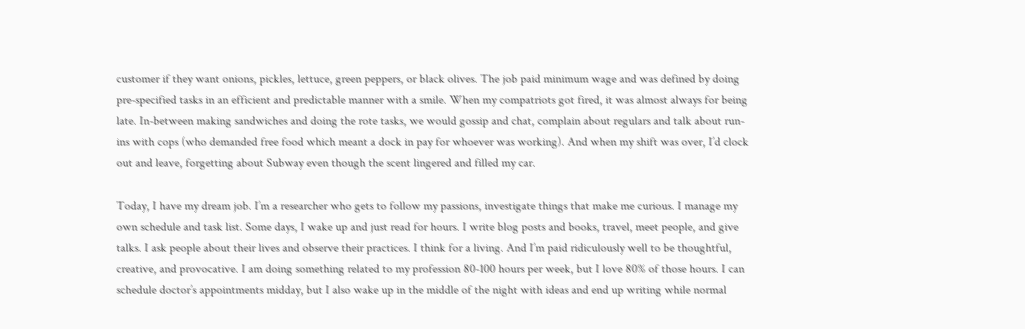customer if they want onions, pickles, lettuce, green peppers, or black olives. The job paid minimum wage and was defined by doing pre-specified tasks in an efficient and predictable manner with a smile. When my compatriots got fired, it was almost always for being late. In-between making sandwiches and doing the rote tasks, we would gossip and chat, complain about regulars and talk about run-ins with cops (who demanded free food which meant a dock in pay for whoever was working). And when my shift was over, I’d clock out and leave, forgetting about Subway even though the scent lingered and filled my car.

Today, I have my dream job. I’m a researcher who gets to follow my passions, investigate things that make me curious. I manage my own schedule and task list. Some days, I wake up and just read for hours. I write blog posts and books, travel, meet people, and give talks. I ask people about their lives and observe their practices. I think for a living. And I’m paid ridiculously well to be thoughtful, creative, and provocative. I am doing something related to my profession 80-100 hours per week, but I love 80% of those hours. I can schedule doctor’s appointments midday, but I also wake up in the middle of the night with ideas and end up writing while normal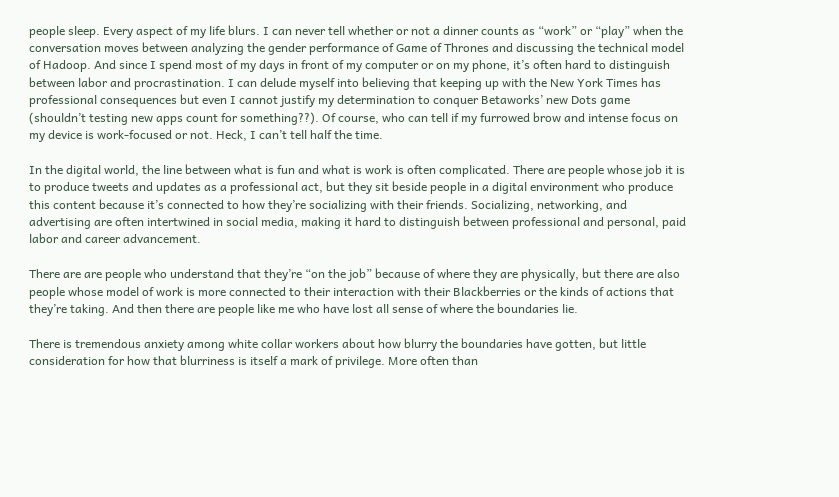people sleep. Every aspect of my life blurs. I can never tell whether or not a dinner counts as “work” or “play” when the conversation moves between analyzing the gender performance of Game of Thrones and discussing the technical model of Hadoop. And since I spend most of my days in front of my computer or on my phone, it’s often hard to distinguish between labor and procrastination. I can delude myself into believing that keeping up with the New York Times has professional consequences but even I cannot justify my determination to conquer Betaworks’ new Dots game (shouldn’t testing new apps count for something??). Of course, who can tell if my furrowed brow and intense focus on my device is work-focused or not. Heck, I can’t tell half the time.

In the digital world, the line between what is fun and what is work is often complicated. There are people whose job it is to produce tweets and updates as a professional act, but they sit beside people in a digital environment who produce this content because it’s connected to how they’re socializing with their friends. Socializing, networking, and advertising are often intertwined in social media, making it hard to distinguish between professional and personal, paid labor and career advancement.

There are are people who understand that they’re “on the job” because of where they are physically, but there are also people whose model of work is more connected to their interaction with their Blackberries or the kinds of actions that they’re taking. And then there are people like me who have lost all sense of where the boundaries lie.

There is tremendous anxiety among white collar workers about how blurry the boundaries have gotten, but little consideration for how that blurriness is itself a mark of privilege. More often than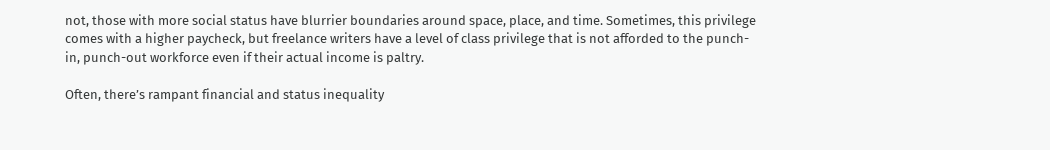not, those with more social status have blurrier boundaries around space, place, and time. Sometimes, this privilege comes with a higher paycheck, but freelance writers have a level of class privilege that is not afforded to the punch-in, punch-out workforce even if their actual income is paltry.

Often, there’s rampant financial and status inequality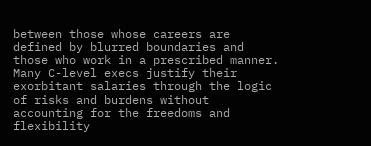between those whose careers are defined by blurred boundaries and those who work in a prescribed manner. Many C-level execs justify their exorbitant salaries through the logic of risks and burdens without accounting for the freedoms and flexibility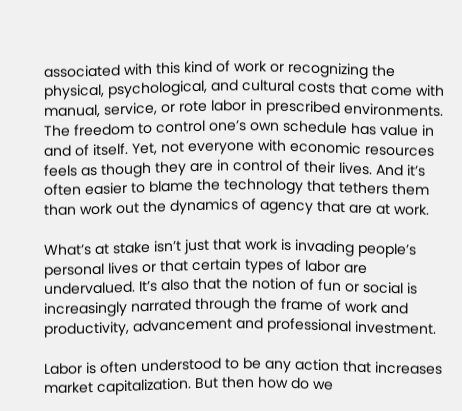associated with this kind of work or recognizing the physical, psychological, and cultural costs that come with manual, service, or rote labor in prescribed environments. The freedom to control one’s own schedule has value in and of itself. Yet, not everyone with economic resources feels as though they are in control of their lives. And it’s often easier to blame the technology that tethers them than work out the dynamics of agency that are at work.

What’s at stake isn’t just that work is invading people’s personal lives or that certain types of labor are undervalued. It’s also that the notion of fun or social is increasingly narrated through the frame of work and productivity, advancement and professional investment.

Labor is often understood to be any action that increases market capitalization. But then how do we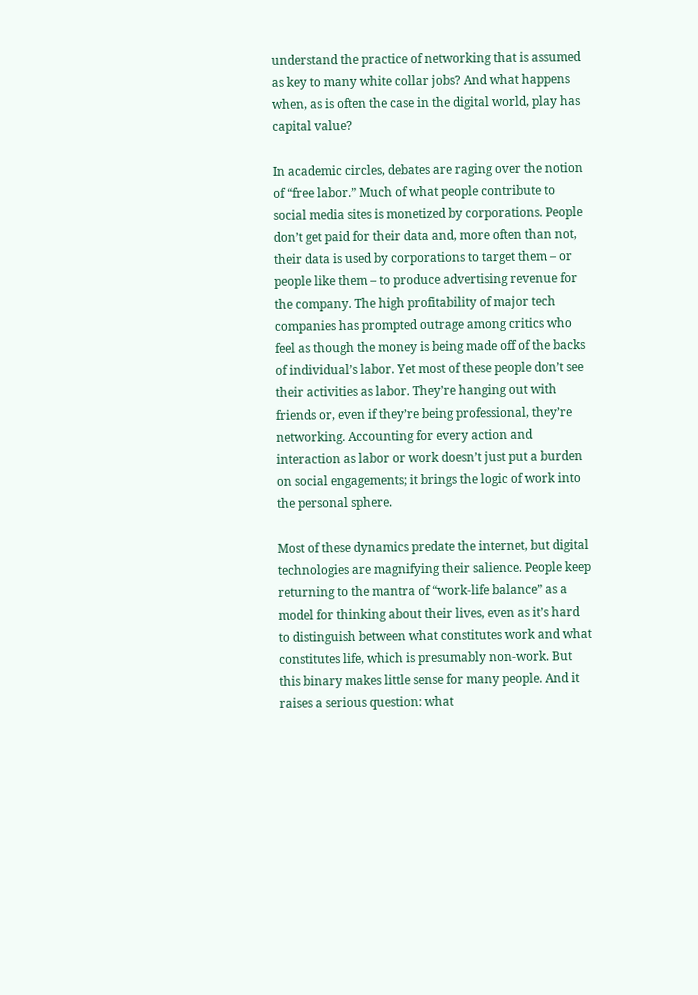understand the practice of networking that is assumed as key to many white collar jobs? And what happens when, as is often the case in the digital world, play has capital value?

In academic circles, debates are raging over the notion of “free labor.” Much of what people contribute to social media sites is monetized by corporations. People don’t get paid for their data and, more often than not, their data is used by corporations to target them – or people like them – to produce advertising revenue for the company. The high profitability of major tech companies has prompted outrage among critics who feel as though the money is being made off of the backs of individual’s labor. Yet most of these people don’t see their activities as labor. They’re hanging out with friends or, even if they’re being professional, they’re networking. Accounting for every action and interaction as labor or work doesn’t just put a burden on social engagements; it brings the logic of work into the personal sphere.

Most of these dynamics predate the internet, but digital technologies are magnifying their salience. People keep returning to the mantra of “work-life balance” as a model for thinking about their lives, even as it’s hard to distinguish between what constitutes work and what constitutes life, which is presumably non-work. But this binary makes little sense for many people. And it raises a serious question: what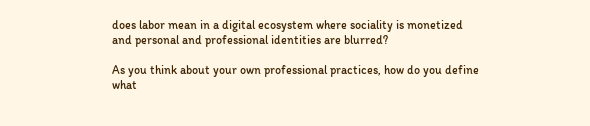does labor mean in a digital ecosystem where sociality is monetized and personal and professional identities are blurred?

As you think about your own professional practices, how do you define what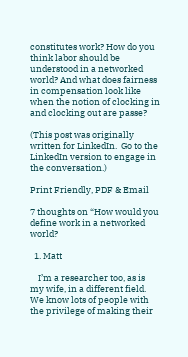constitutes work? How do you think labor should be understood in a networked world? And what does fairness in compensation look like when the notion of clocking in and clocking out are passe?

(This post was originally written for LinkedIn.  Go to the LinkedIn version to engage in the conversation.)

Print Friendly, PDF & Email

7 thoughts on “How would you define work in a networked world?

  1. Matt

    I’m a researcher too, as is my wife, in a different field. We know lots of people with the privilege of making their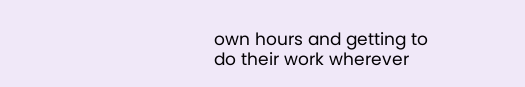own hours and getting to do their work wherever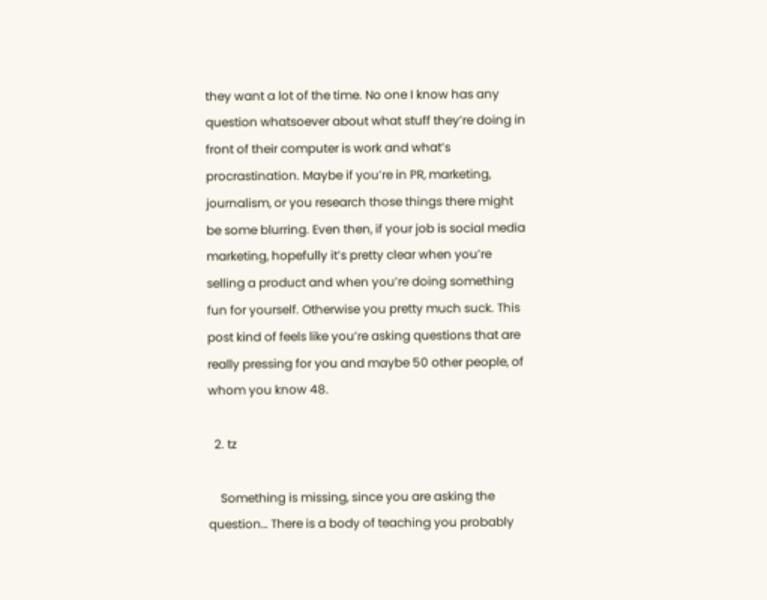they want a lot of the time. No one I know has any question whatsoever about what stuff they’re doing in front of their computer is work and what’s procrastination. Maybe if you’re in PR, marketing, journalism, or you research those things there might be some blurring. Even then, if your job is social media marketing, hopefully it’s pretty clear when you’re selling a product and when you’re doing something fun for yourself. Otherwise you pretty much suck. This post kind of feels like you’re asking questions that are really pressing for you and maybe 50 other people, of whom you know 48.

  2. tz

    Something is missing, since you are asking the question… There is a body of teaching you probably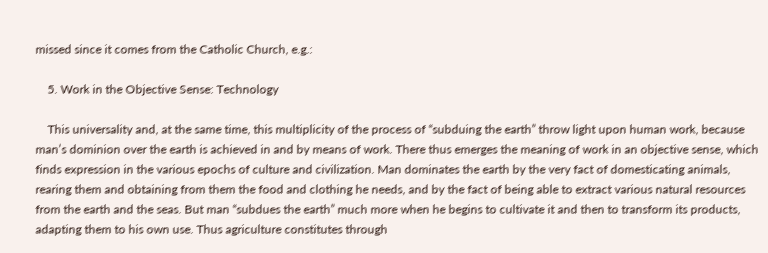missed since it comes from the Catholic Church, e.g.:

    5. Work in the Objective Sense: Technology

    This universality and, at the same time, this multiplicity of the process of “subduing the earth” throw light upon human work, because man’s dominion over the earth is achieved in and by means of work. There thus emerges the meaning of work in an objective sense, which finds expression in the various epochs of culture and civilization. Man dominates the earth by the very fact of domesticating animals, rearing them and obtaining from them the food and clothing he needs, and by the fact of being able to extract various natural resources from the earth and the seas. But man “subdues the earth” much more when he begins to cultivate it and then to transform its products, adapting them to his own use. Thus agriculture constitutes through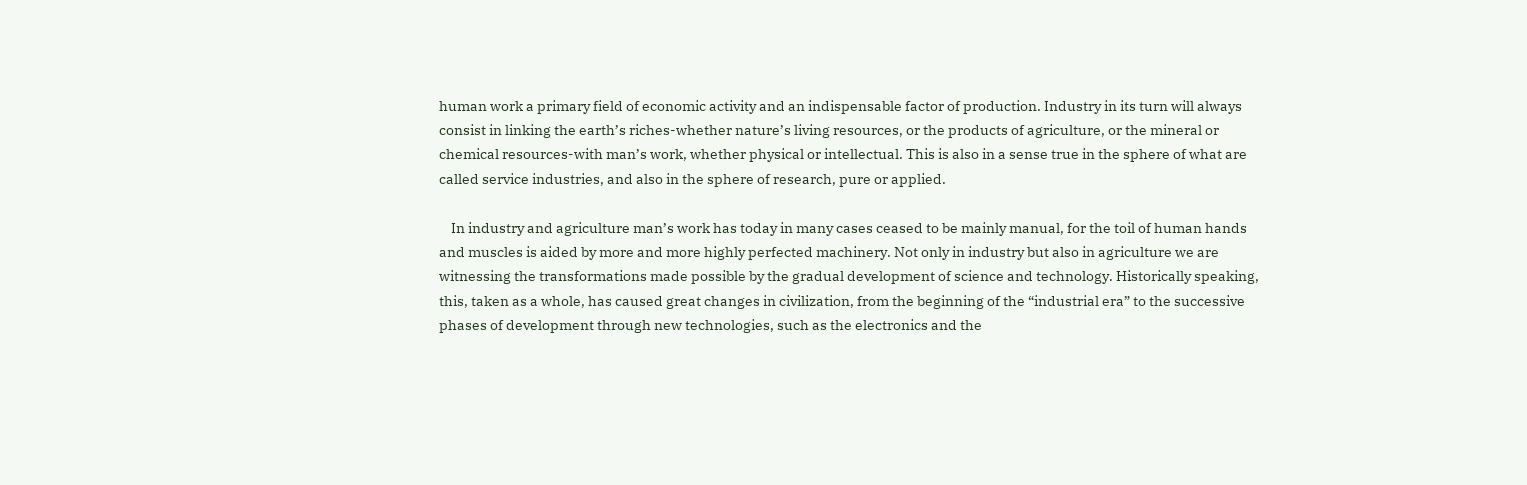human work a primary field of economic activity and an indispensable factor of production. Industry in its turn will always consist in linking the earth’s riches-whether nature’s living resources, or the products of agriculture, or the mineral or chemical resources-with man’s work, whether physical or intellectual. This is also in a sense true in the sphere of what are called service industries, and also in the sphere of research, pure or applied.

    In industry and agriculture man’s work has today in many cases ceased to be mainly manual, for the toil of human hands and muscles is aided by more and more highly perfected machinery. Not only in industry but also in agriculture we are witnessing the transformations made possible by the gradual development of science and technology. Historically speaking, this, taken as a whole, has caused great changes in civilization, from the beginning of the “industrial era” to the successive phases of development through new technologies, such as the electronics and the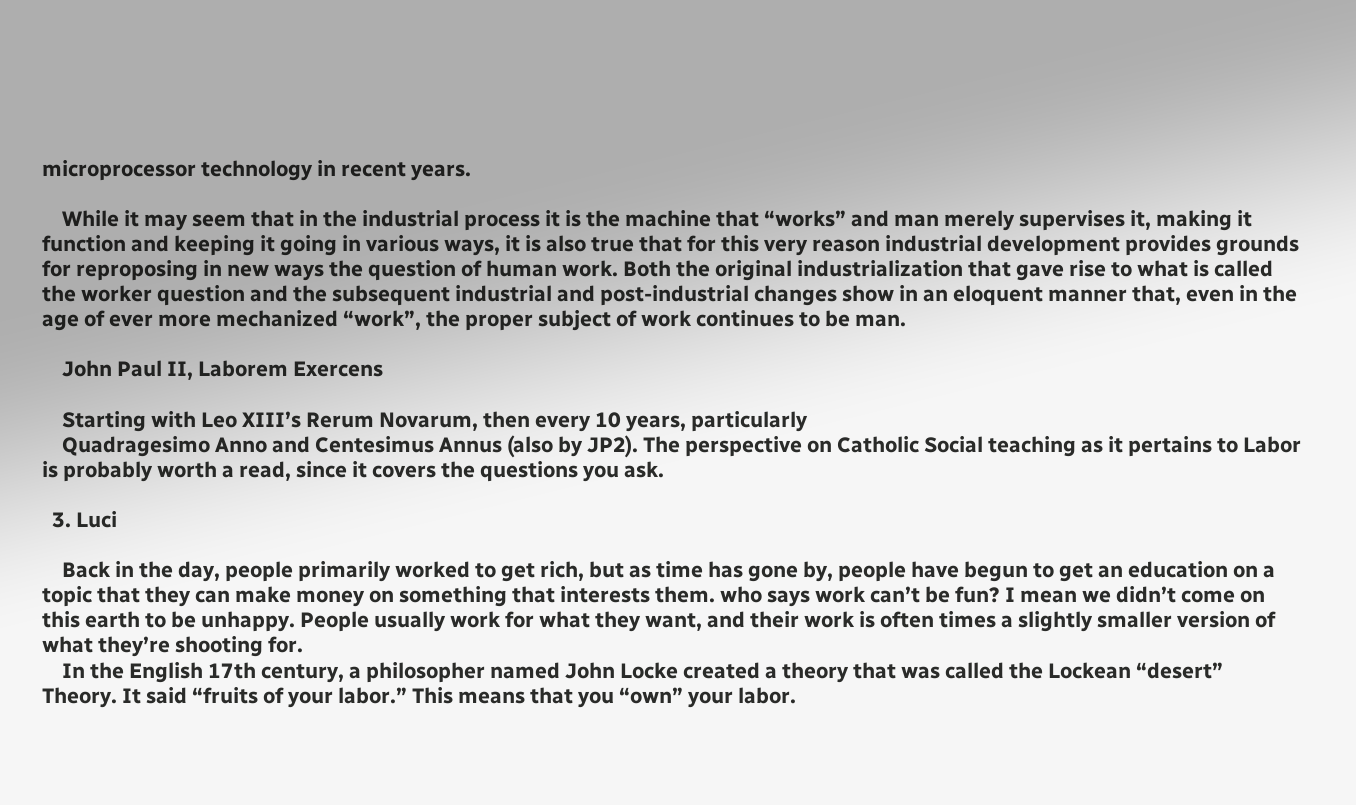microprocessor technology in recent years.

    While it may seem that in the industrial process it is the machine that “works” and man merely supervises it, making it function and keeping it going in various ways, it is also true that for this very reason industrial development provides grounds for reproposing in new ways the question of human work. Both the original industrialization that gave rise to what is called the worker question and the subsequent industrial and post-industrial changes show in an eloquent manner that, even in the age of ever more mechanized “work”, the proper subject of work continues to be man.

    John Paul II, Laborem Exercens

    Starting with Leo XIII’s Rerum Novarum, then every 10 years, particularly
    Quadragesimo Anno and Centesimus Annus (also by JP2). The perspective on Catholic Social teaching as it pertains to Labor is probably worth a read, since it covers the questions you ask.

  3. Luci

    Back in the day, people primarily worked to get rich, but as time has gone by, people have begun to get an education on a topic that they can make money on something that interests them. who says work can’t be fun? I mean we didn’t come on this earth to be unhappy. People usually work for what they want, and their work is often times a slightly smaller version of what they’re shooting for.
    In the English 17th century, a philosopher named John Locke created a theory that was called the Lockean “desert” Theory. It said “fruits of your labor.” This means that you “own” your labor.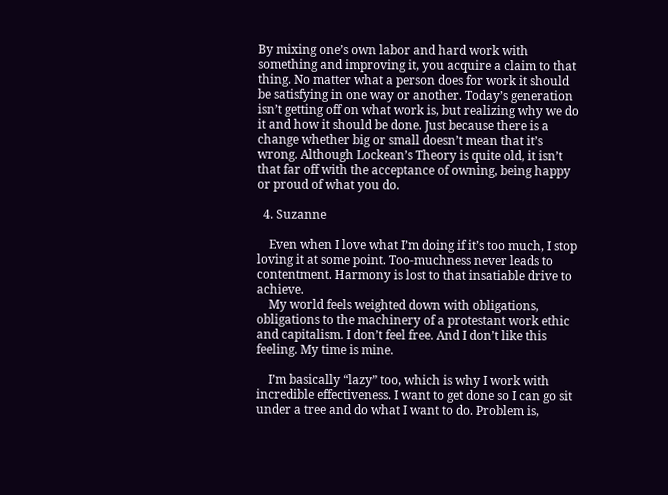By mixing one’s own labor and hard work with something and improving it, you acquire a claim to that thing. No matter what a person does for work it should be satisfying in one way or another. Today’s generation isn’t getting off on what work is, but realizing why we do it and how it should be done. Just because there is a change whether big or small doesn’t mean that it’s wrong. Although Lockean’s Theory is quite old, it isn’t that far off with the acceptance of owning, being happy or proud of what you do.

  4. Suzanne

    Even when I love what I’m doing if it’s too much, I stop loving it at some point. Too-muchness never leads to contentment. Harmony is lost to that insatiable drive to achieve.
    My world feels weighted down with obligations, obligations to the machinery of a protestant work ethic and capitalism. I don’t feel free. And I don’t like this feeling. My time is mine.

    I’m basically “lazy” too, which is why I work with incredible effectiveness. I want to get done so I can go sit under a tree and do what I want to do. Problem is,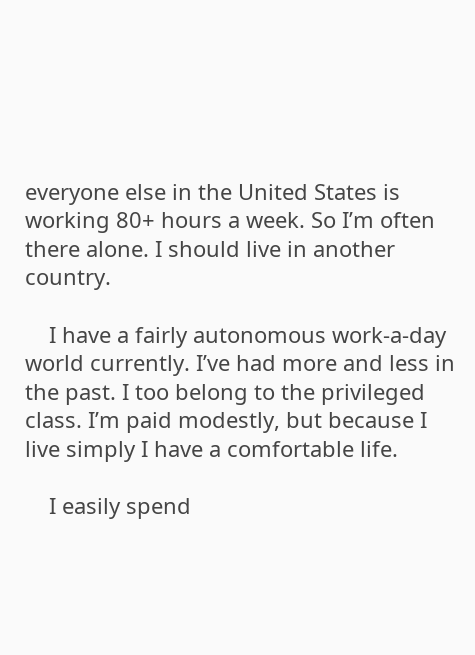everyone else in the United States is working 80+ hours a week. So I’m often there alone. I should live in another country.

    I have a fairly autonomous work-a-day world currently. I’ve had more and less in the past. I too belong to the privileged class. I’m paid modestly, but because I live simply I have a comfortable life.

    I easily spend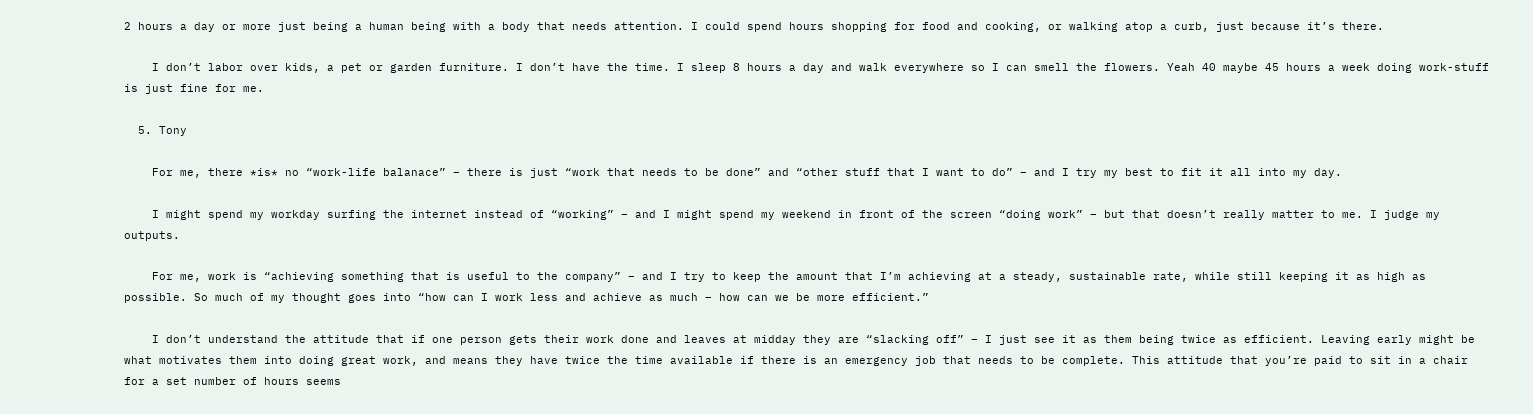2 hours a day or more just being a human being with a body that needs attention. I could spend hours shopping for food and cooking, or walking atop a curb, just because it’s there.

    I don’t labor over kids, a pet or garden furniture. I don’t have the time. I sleep 8 hours a day and walk everywhere so I can smell the flowers. Yeah 40 maybe 45 hours a week doing work-stuff is just fine for me.

  5. Tony

    For me, there *is* no “work-life balanace” – there is just “work that needs to be done” and “other stuff that I want to do” – and I try my best to fit it all into my day.

    I might spend my workday surfing the internet instead of “working” – and I might spend my weekend in front of the screen “doing work” – but that doesn’t really matter to me. I judge my outputs.

    For me, work is “achieving something that is useful to the company” – and I try to keep the amount that I’m achieving at a steady, sustainable rate, while still keeping it as high as possible. So much of my thought goes into “how can I work less and achieve as much – how can we be more efficient.”

    I don’t understand the attitude that if one person gets their work done and leaves at midday they are “slacking off” – I just see it as them being twice as efficient. Leaving early might be what motivates them into doing great work, and means they have twice the time available if there is an emergency job that needs to be complete. This attitude that you’re paid to sit in a chair for a set number of hours seems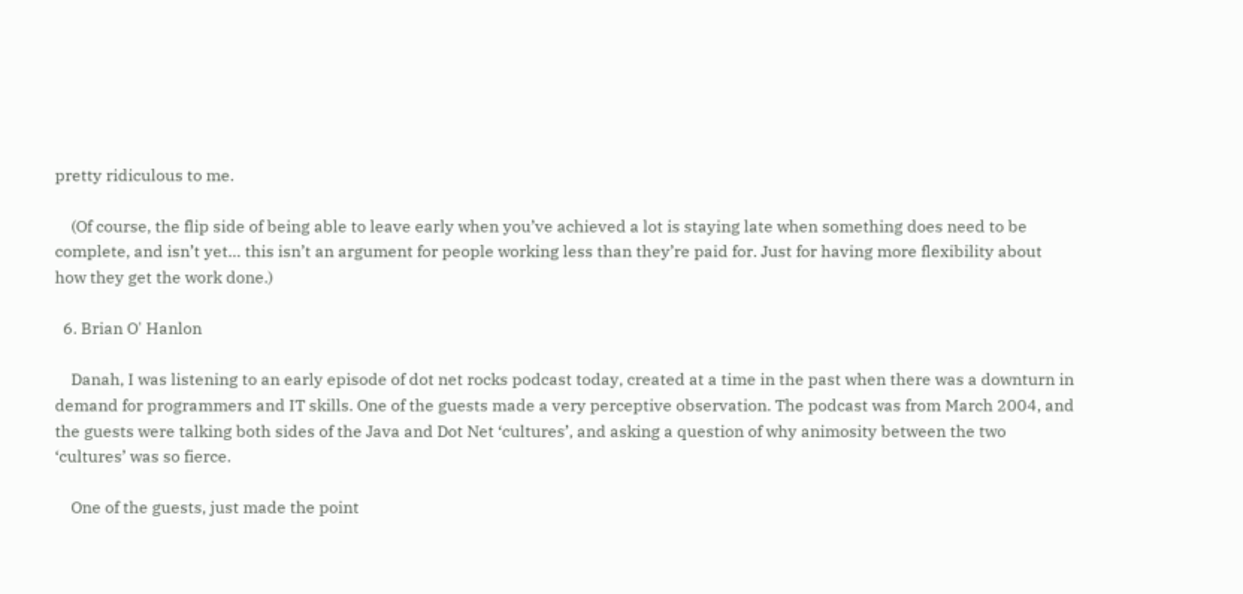pretty ridiculous to me.

    (Of course, the flip side of being able to leave early when you’ve achieved a lot is staying late when something does need to be complete, and isn’t yet… this isn’t an argument for people working less than they’re paid for. Just for having more flexibility about how they get the work done.)

  6. Brian O' Hanlon

    Danah, I was listening to an early episode of dot net rocks podcast today, created at a time in the past when there was a downturn in demand for programmers and IT skills. One of the guests made a very perceptive observation. The podcast was from March 2004, and the guests were talking both sides of the Java and Dot Net ‘cultures’, and asking a question of why animosity between the two ‘cultures’ was so fierce.

    One of the guests, just made the point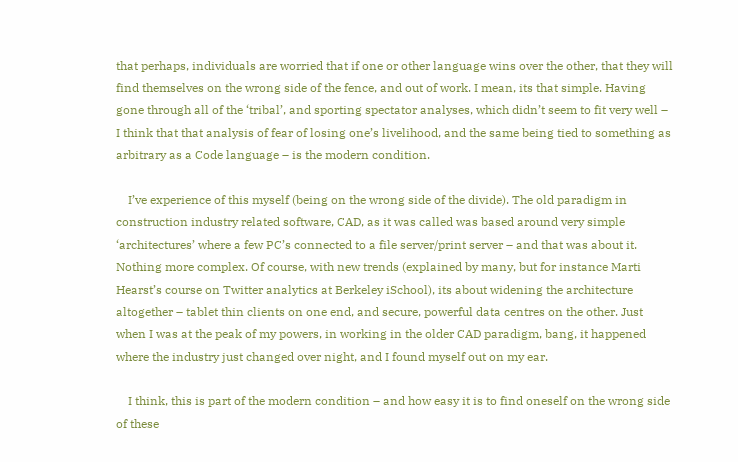that perhaps, individuals are worried that if one or other language wins over the other, that they will find themselves on the wrong side of the fence, and out of work. I mean, its that simple. Having gone through all of the ‘tribal’, and sporting spectator analyses, which didn’t seem to fit very well – I think that that analysis of fear of losing one’s livelihood, and the same being tied to something as arbitrary as a Code language – is the modern condition.

    I’ve experience of this myself (being on the wrong side of the divide). The old paradigm in construction industry related software, CAD, as it was called was based around very simple ‘architectures’ where a few PC’s connected to a file server/print server – and that was about it. Nothing more complex. Of course, with new trends (explained by many, but for instance Marti Hearst’s course on Twitter analytics at Berkeley iSchool), its about widening the architecture altogether – tablet thin clients on one end, and secure, powerful data centres on the other. Just when I was at the peak of my powers, in working in the older CAD paradigm, bang, it happened where the industry just changed over night, and I found myself out on my ear.

    I think, this is part of the modern condition – and how easy it is to find oneself on the wrong side of these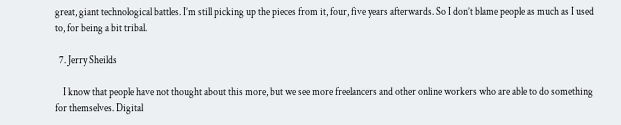great, giant technological battles. I’m still picking up the pieces from it, four, five years afterwards. So I don’t blame people as much as I used to, for being a bit tribal.

  7. Jerry Sheilds

    I know that people have not thought about this more, but we see more freelancers and other online workers who are able to do something for themselves. Digital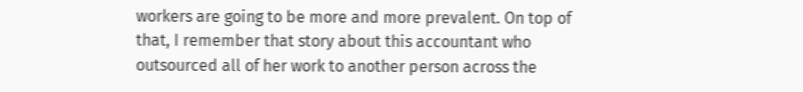workers are going to be more and more prevalent. On top of that, I remember that story about this accountant who outsourced all of her work to another person across the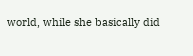world, while she basically did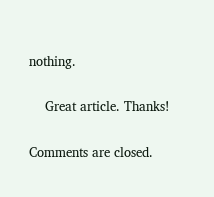nothing.

    Great article. Thanks!

Comments are closed.